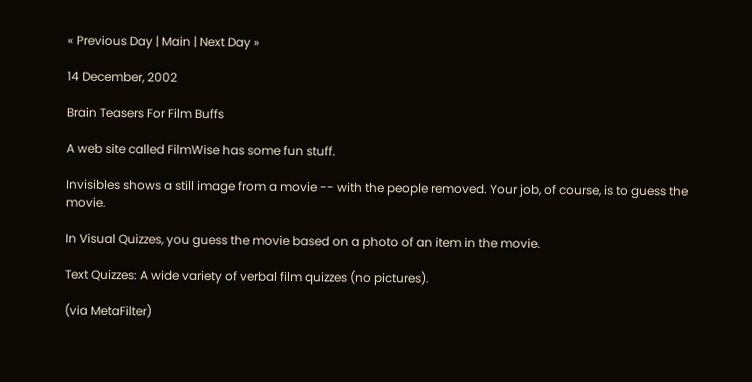« Previous Day | Main | Next Day »

14 December, 2002

Brain Teasers For Film Buffs

A web site called FilmWise has some fun stuff.

Invisibles shows a still image from a movie -- with the people removed. Your job, of course, is to guess the movie.

In Visual Quizzes, you guess the movie based on a photo of an item in the movie.

Text Quizzes: A wide variety of verbal film quizzes (no pictures).

(via MetaFilter)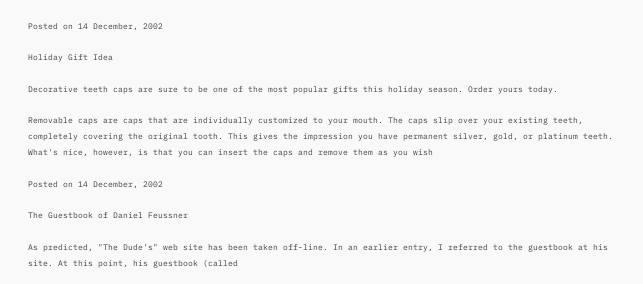Posted on 14 December, 2002

Holiday Gift Idea

Decorative teeth caps are sure to be one of the most popular gifts this holiday season. Order yours today.

Removable caps are caps that are individually customized to your mouth. The caps slip over your existing teeth, completely covering the original tooth. This gives the impression you have permanent silver, gold, or platinum teeth. What's nice, however, is that you can insert the caps and remove them as you wish

Posted on 14 December, 2002

The Guestbook of Daniel Feussner

As predicted, "The Dude's" web site has been taken off-line. In an earlier entry, I referred to the guestbook at his site. At this point, his guestbook (called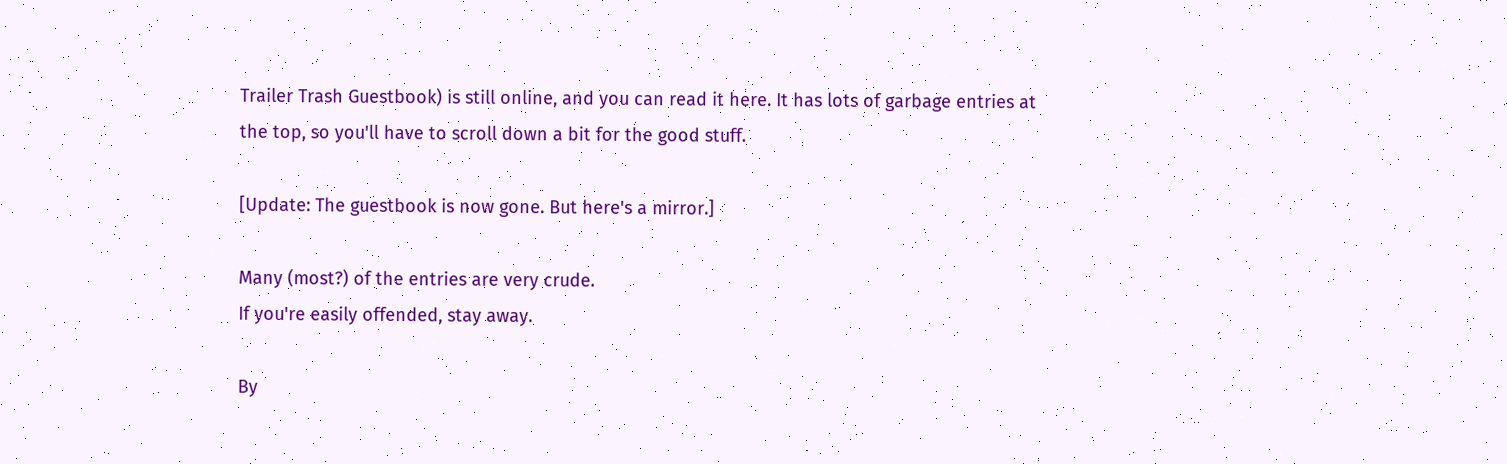Trailer Trash Guestbook) is still online, and you can read it here. It has lots of garbage entries at the top, so you'll have to scroll down a bit for the good stuff.

[Update: The guestbook is now gone. But here's a mirror.]

Many (most?) of the entries are very crude.
If you're easily offended, stay away.

By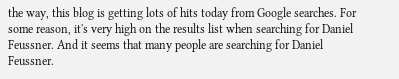the way, this blog is getting lots of hits today from Google searches. For some reason, it's very high on the results list when searching for Daniel Feussner. And it seems that many people are searching for Daniel Feussner.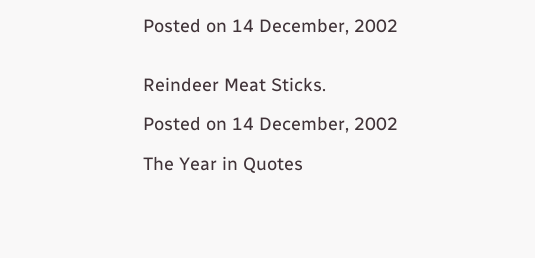Posted on 14 December, 2002


Reindeer Meat Sticks.

Posted on 14 December, 2002

The Year in Quotes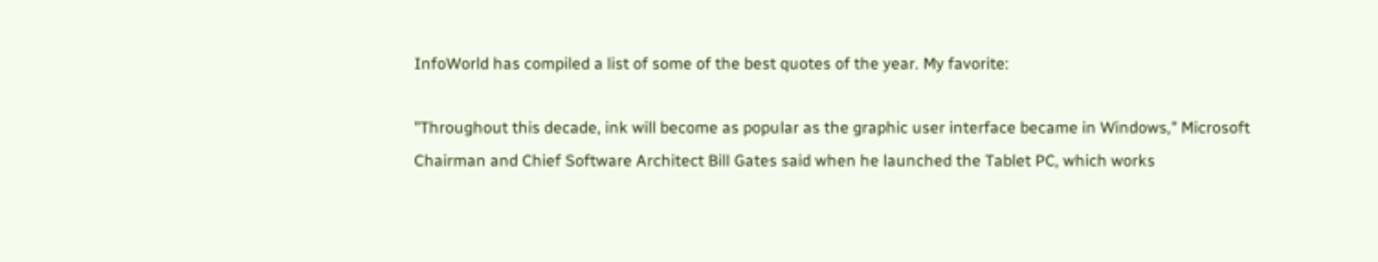InfoWorld has compiled a list of some of the best quotes of the year. My favorite:

"Throughout this decade, ink will become as popular as the graphic user interface became in Windows," Microsoft Chairman and Chief Software Architect Bill Gates said when he launched the Tablet PC, which works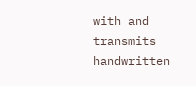with and transmits handwritten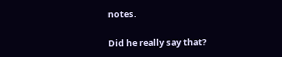notes.

Did he really say that?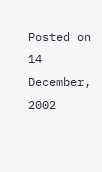Posted on 14 December, 2002